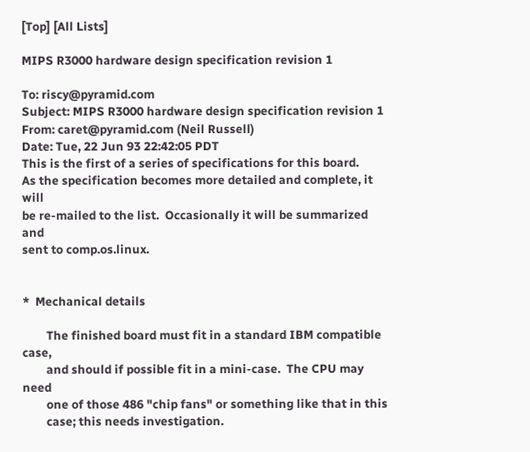[Top] [All Lists]

MIPS R3000 hardware design specification revision 1

To: riscy@pyramid.com
Subject: MIPS R3000 hardware design specification revision 1
From: caret@pyramid.com (Neil Russell)
Date: Tue, 22 Jun 93 22:42:05 PDT
This is the first of a series of specifications for this board.
As the specification becomes more detailed and complete, it will
be re-mailed to the list.  Occasionally it will be summarized and
sent to comp.os.linux.


*  Mechanical details

        The finished board must fit in a standard IBM compatible case,
        and should if possible fit in a mini-case.  The CPU may need
        one of those 486 "chip fans" or something like that in this
        case; this needs investigation.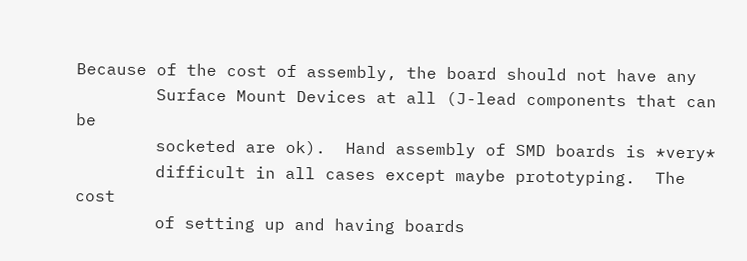Because of the cost of assembly, the board should not have any
        Surface Mount Devices at all (J-lead components that can be
        socketed are ok).  Hand assembly of SMD boards is *very*
        difficult in all cases except maybe prototyping.  The cost
        of setting up and having boards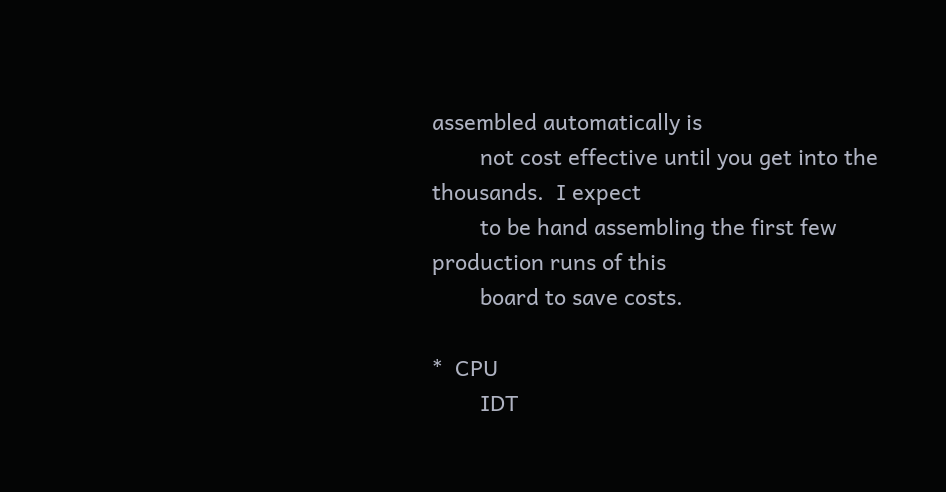assembled automatically is
        not cost effective until you get into the thousands.  I expect
        to be hand assembling the first few production runs of this
        board to save costs.

*  CPU
        IDT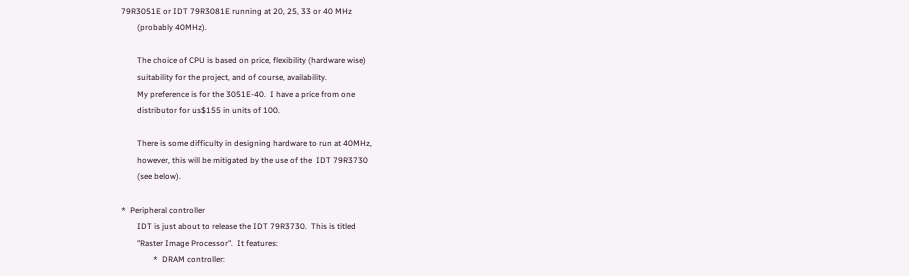79R3051E or IDT 79R3081E running at 20, 25, 33 or 40 MHz
        (probably 40MHz).

        The choice of CPU is based on price, flexibility (hardware wise)
        suitability for the project, and of course, availability.
        My preference is for the 3051E-40.  I have a price from one
        distributor for us$155 in units of 100.

        There is some difficulty in designing hardware to run at 40MHz,
        however, this will be mitigated by the use of the  IDT 79R3730
        (see below).

*  Peripheral controller
        IDT is just about to release the IDT 79R3730.  This is titled
        "Raster Image Processor".  It features:
                *  DRAM controller: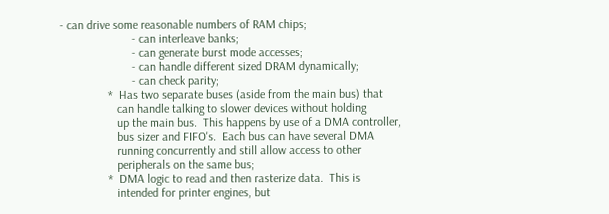- can drive some reasonable numbers of RAM chips;
                        - can interleave banks;
                        - can generate burst mode accesses;
                        - can handle different sized DRAM dynamically;
                        - can check parity;
                *  Has two separate buses (aside from the main bus) that
                   can handle talking to slower devices without holding
                   up the main bus.  This happens by use of a DMA controller,
                   bus sizer and FIFO's.  Each bus can have several DMA
                   running concurrently and still allow access to other
                   peripherals on the same bus;
                *  DMA logic to read and then rasterize data.  This is
                   intended for printer engines, but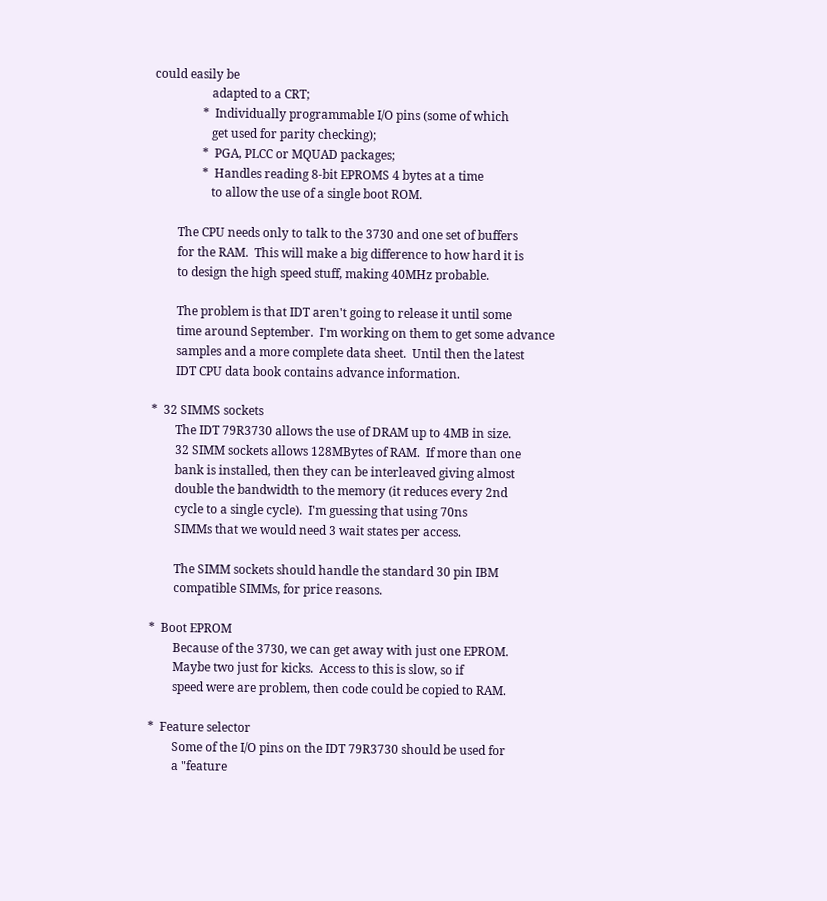could easily be
                   adapted to a CRT;
                *  Individually programmable I/O pins (some of which
                   get used for parity checking);
                *  PGA, PLCC or MQUAD packages;
                *  Handles reading 8-bit EPROMS 4 bytes at a time
                   to allow the use of a single boot ROM.

        The CPU needs only to talk to the 3730 and one set of buffers
        for the RAM.  This will make a big difference to how hard it is
        to design the high speed stuff, making 40MHz probable.

        The problem is that IDT aren't going to release it until some
        time around September.  I'm working on them to get some advance
        samples and a more complete data sheet.  Until then the latest
        IDT CPU data book contains advance information.

*  32 SIMMS sockets
        The IDT 79R3730 allows the use of DRAM up to 4MB in size.
        32 SIMM sockets allows 128MBytes of RAM.  If more than one
        bank is installed, then they can be interleaved giving almost
        double the bandwidth to the memory (it reduces every 2nd
        cycle to a single cycle).  I'm guessing that using 70ns
        SIMMs that we would need 3 wait states per access.

        The SIMM sockets should handle the standard 30 pin IBM
        compatible SIMMs, for price reasons.

*  Boot EPROM
        Because of the 3730, we can get away with just one EPROM.
        Maybe two just for kicks.  Access to this is slow, so if
        speed were are problem, then code could be copied to RAM.

*  Feature selector
        Some of the I/O pins on the IDT 79R3730 should be used for
        a "feature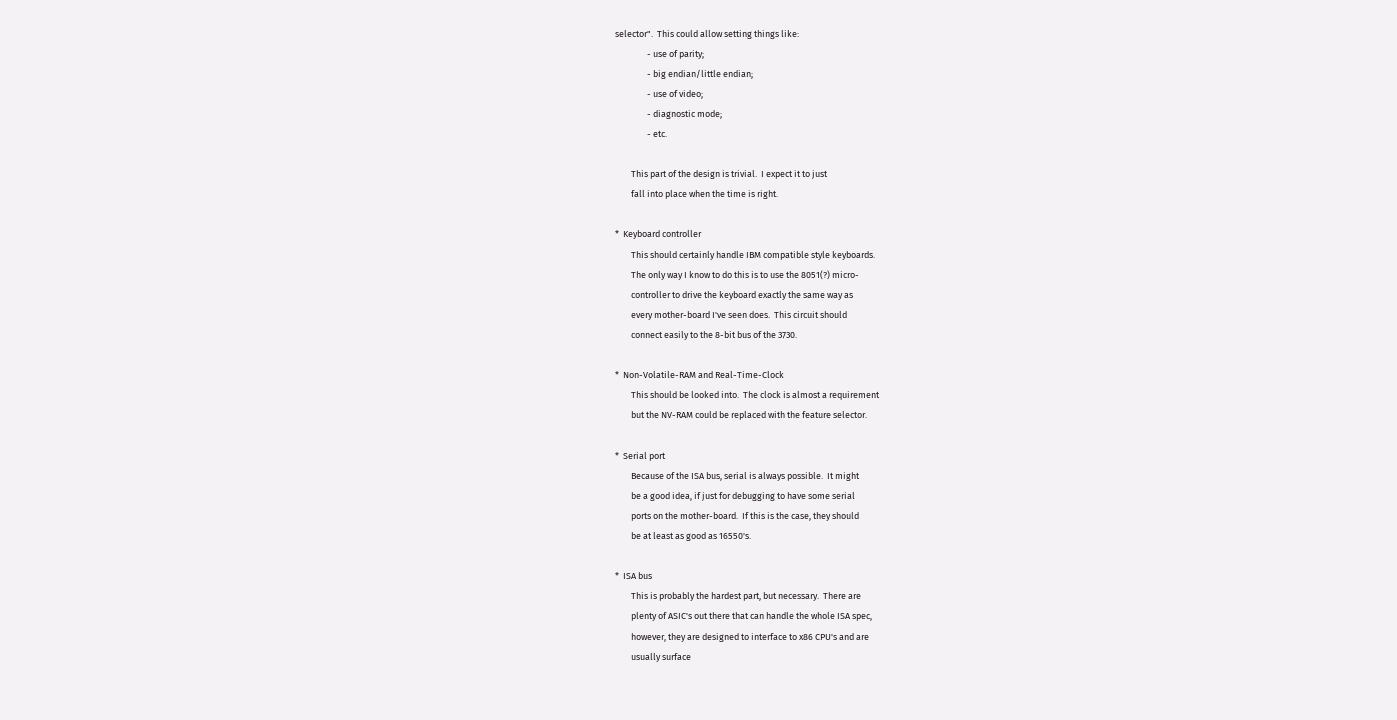selector".  This could allow setting things like:
                - use of parity;
                - big endian/little endian;
                - use of video;
                - diagnostic mode;
                - etc.

        This part of the design is trivial.  I expect it to just
        fall into place when the time is right.

*  Keyboard controller
        This should certainly handle IBM compatible style keyboards.
        The only way I know to do this is to use the 8051(?) micro-
        controller to drive the keyboard exactly the same way as
        every mother-board I've seen does.  This circuit should
        connect easily to the 8-bit bus of the 3730.

*  Non-Volatile-RAM and Real-Time-Clock
        This should be looked into.  The clock is almost a requirement
        but the NV-RAM could be replaced with the feature selector.

*  Serial port
        Because of the ISA bus, serial is always possible.  It might
        be a good idea, if just for debugging to have some serial
        ports on the mother-board.  If this is the case, they should
        be at least as good as 16550's.

*  ISA bus
        This is probably the hardest part, but necessary.  There are
        plenty of ASIC's out there that can handle the whole ISA spec,
        however, they are designed to interface to x86 CPU's and are
        usually surface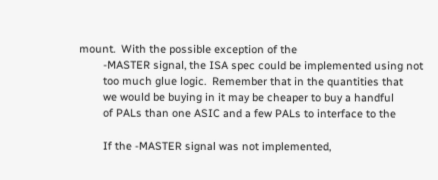mount.  With the possible exception of the
        -MASTER signal, the ISA spec could be implemented using not
        too much glue logic.  Remember that in the quantities that
        we would be buying in it may be cheaper to buy a handful
        of PALs than one ASIC and a few PALs to interface to the

        If the -MASTER signal was not implemented,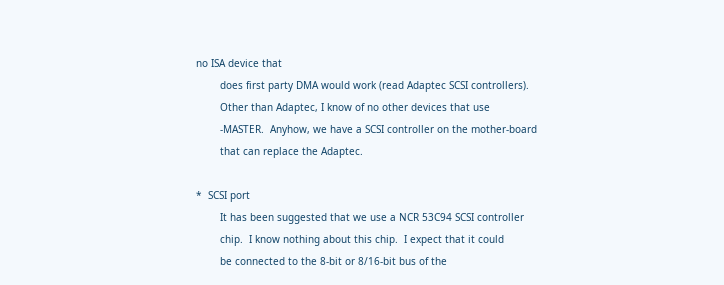no ISA device that
        does first party DMA would work (read Adaptec SCSI controllers).
        Other than Adaptec, I know of no other devices that use
        -MASTER.  Anyhow, we have a SCSI controller on the mother-board
        that can replace the Adaptec.

*  SCSI port
        It has been suggested that we use a NCR 53C94 SCSI controller
        chip.  I know nothing about this chip.  I expect that it could
        be connected to the 8-bit or 8/16-bit bus of the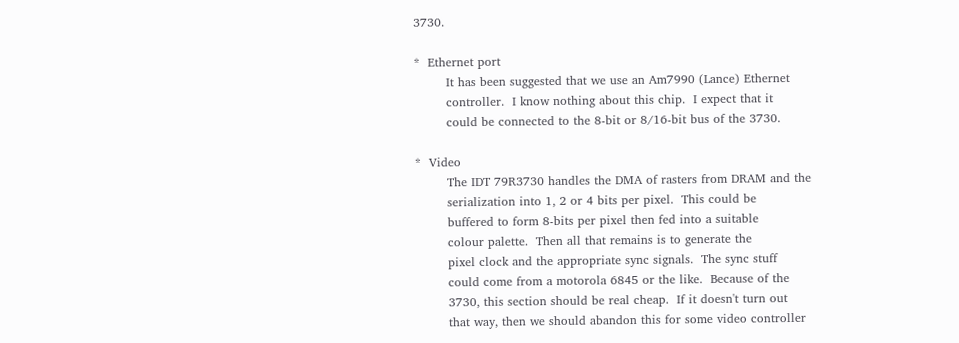3730.

*  Ethernet port
        It has been suggested that we use an Am7990 (Lance) Ethernet
        controller.  I know nothing about this chip.  I expect that it
        could be connected to the 8-bit or 8/16-bit bus of the 3730.

*  Video
        The IDT 79R3730 handles the DMA of rasters from DRAM and the
        serialization into 1, 2 or 4 bits per pixel.  This could be
        buffered to form 8-bits per pixel then fed into a suitable
        colour palette.  Then all that remains is to generate the
        pixel clock and the appropriate sync signals.  The sync stuff
        could come from a motorola 6845 or the like.  Because of the
        3730, this section should be real cheap.  If it doesn't turn out
        that way, then we should abandon this for some video controller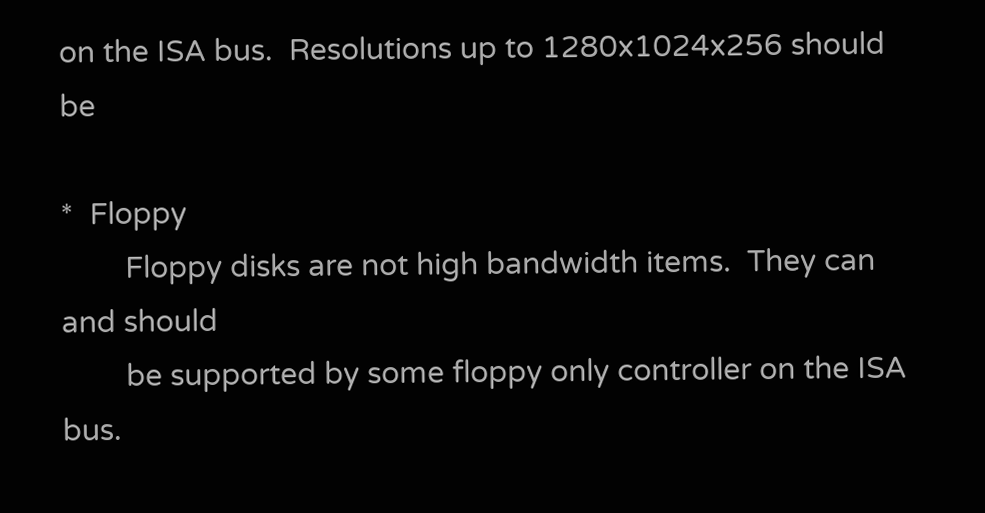on the ISA bus.  Resolutions up to 1280x1024x256 should be

*  Floppy
        Floppy disks are not high bandwidth items.  They can and should
        be supported by some floppy only controller on the ISA bus.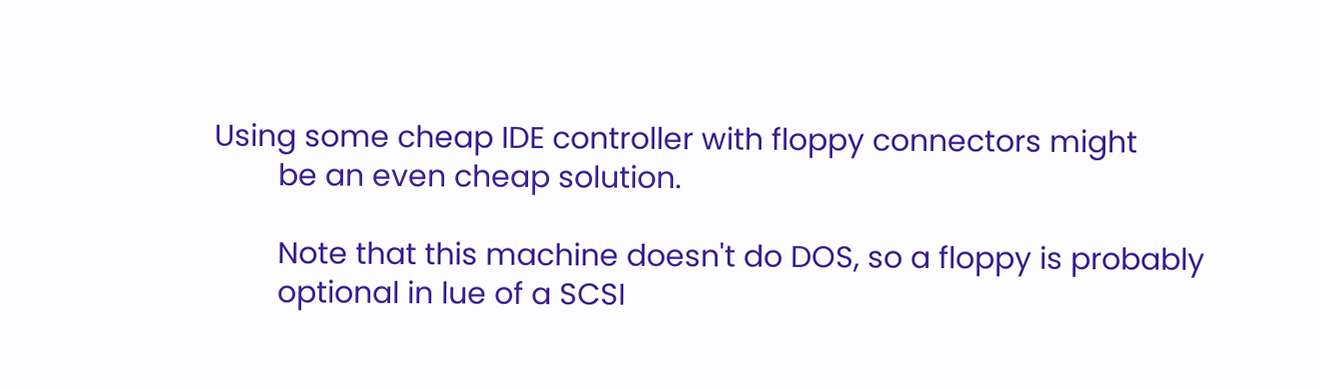Using some cheap IDE controller with floppy connectors might
        be an even cheap solution.

        Note that this machine doesn't do DOS, so a floppy is probably
        optional in lue of a SCSI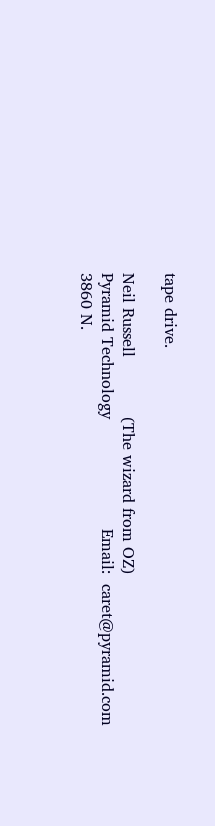tape drive.

Neil Russell            (The wizard from OZ)
Pyramid Technology                      Email:  caret@pyramid.com
3860 N.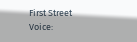First Street                    Voice: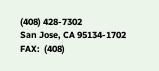(408) 428-7302
San Jose, CA 95134-1702                   FAX:  (408)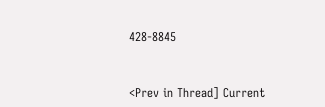428-8845


<Prev in Thread] Current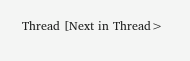Thread [Next in Thread>